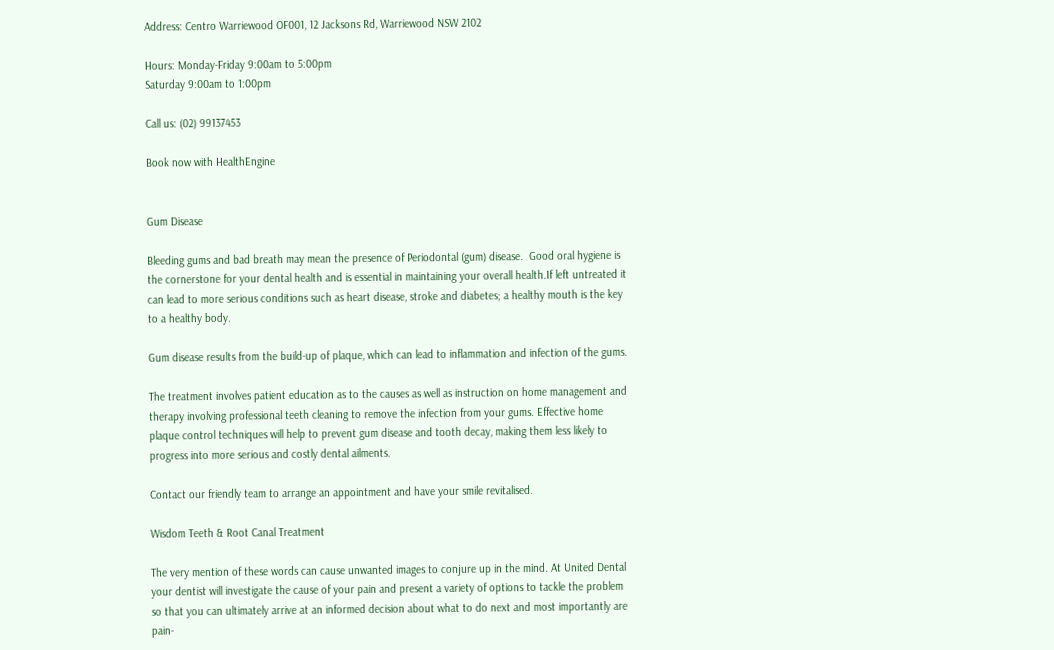Address: Centro Warriewood OF001, 12 Jacksons Rd, Warriewood NSW 2102

Hours: Monday-Friday 9:00am to 5:00pm
Saturday 9:00am to 1:00pm

Call us: (02) 99137453

Book now with HealthEngine


Gum Disease

Bleeding gums and bad breath may mean the presence of Periodontal (gum) disease.  Good oral hygiene is the cornerstone for your dental health and is essential in maintaining your overall health.If left untreated it can lead to more serious conditions such as heart disease, stroke and diabetes; a healthy mouth is the key to a healthy body.

Gum disease results from the build-up of plaque, which can lead to inflammation and infection of the gums.

The treatment involves patient education as to the causes as well as instruction on home management and therapy involving professional teeth cleaning to remove the infection from your gums. Effective home plaque control techniques will help to prevent gum disease and tooth decay, making them less likely to progress into more serious and costly dental ailments.

Contact our friendly team to arrange an appointment and have your smile revitalised.

Wisdom Teeth & Root Canal Treatment

The very mention of these words can cause unwanted images to conjure up in the mind. At United Dental your dentist will investigate the cause of your pain and present a variety of options to tackle the problem so that you can ultimately arrive at an informed decision about what to do next and most importantly are pain-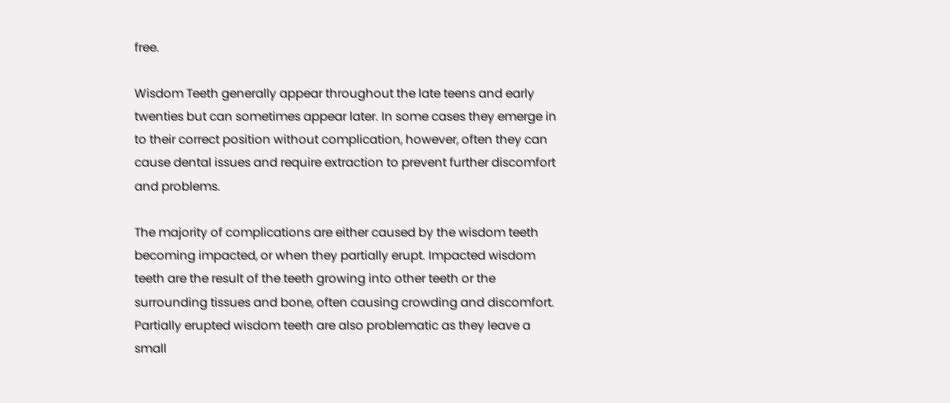free.

Wisdom Teeth generally appear throughout the late teens and early twenties but can sometimes appear later. In some cases they emerge in to their correct position without complication, however, often they can cause dental issues and require extraction to prevent further discomfort and problems.

The majority of complications are either caused by the wisdom teeth becoming impacted, or when they partially erupt. Impacted wisdom teeth are the result of the teeth growing into other teeth or the surrounding tissues and bone, often causing crowding and discomfort. Partially erupted wisdom teeth are also problematic as they leave a small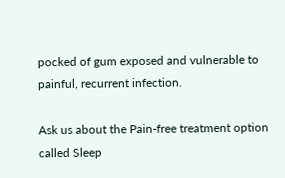pocked of gum exposed and vulnerable to painful, recurrent infection.

Ask us about the Pain-free treatment option called Sleep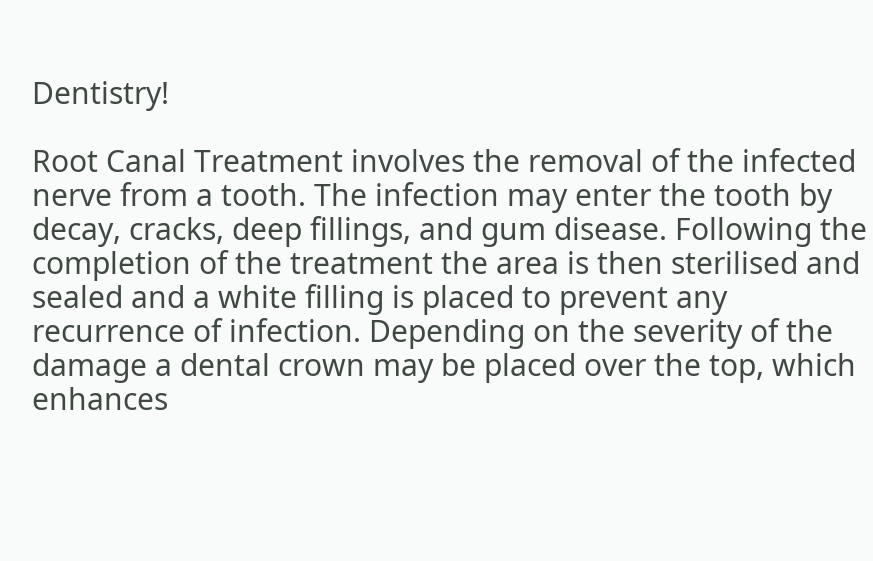Dentistry!

Root Canal Treatment involves the removal of the infected nerve from a tooth. The infection may enter the tooth by decay, cracks, deep fillings, and gum disease. Following the completion of the treatment the area is then sterilised and sealed and a white filling is placed to prevent any recurrence of infection. Depending on the severity of the damage a dental crown may be placed over the top, which enhances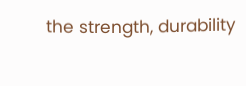the strength, durability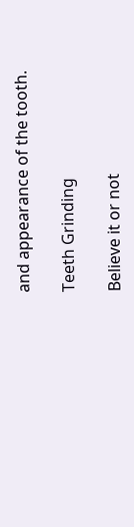and appearance of the tooth.

Teeth Grinding

Believe it or not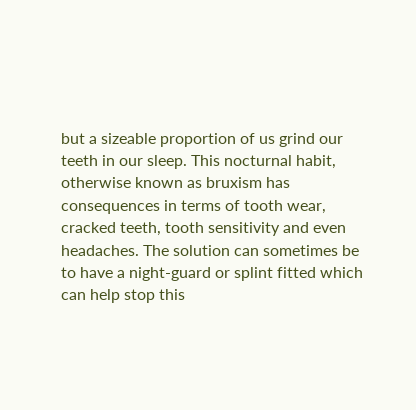but a sizeable proportion of us grind our teeth in our sleep. This nocturnal habit, otherwise known as bruxism has consequences in terms of tooth wear, cracked teeth, tooth sensitivity and even headaches. The solution can sometimes be to have a night-guard or splint fitted which can help stop this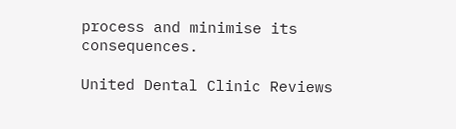process and minimise its consequences.

United Dental Clinic Reviews